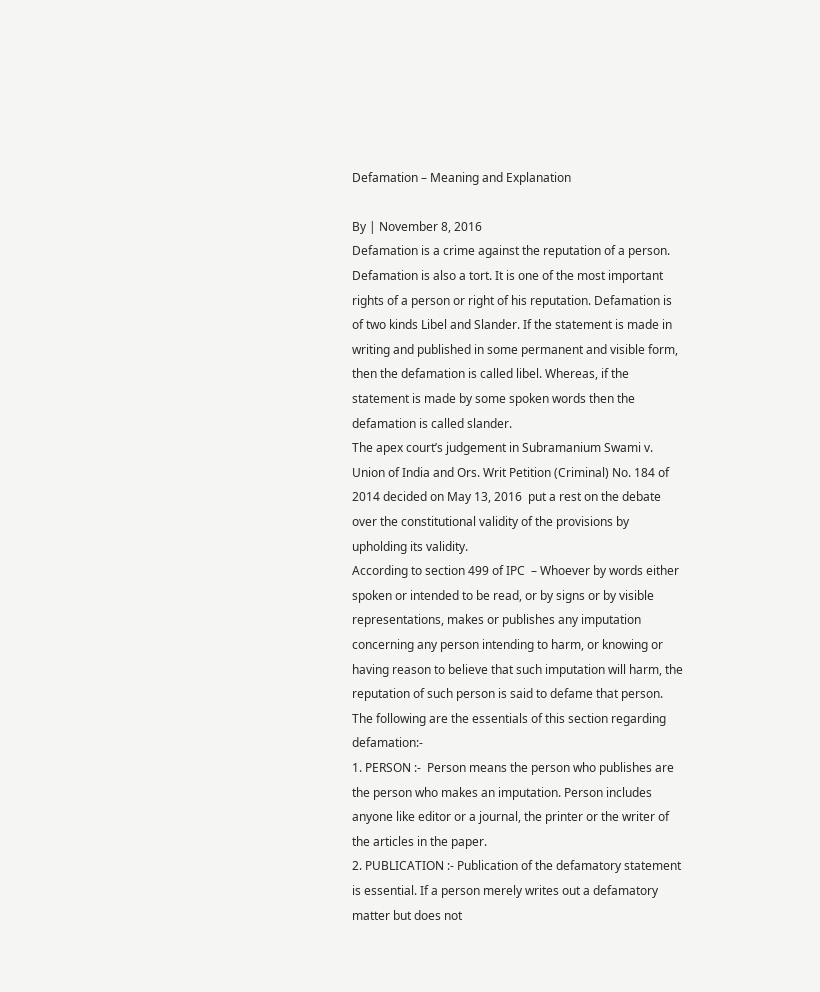Defamation – Meaning and Explanation

By | November 8, 2016
Defamation is a crime against the reputation of a person. Defamation is also a tort. It is one of the most important rights of a person or right of his reputation. Defamation is of two kinds Libel and Slander. If the statement is made in writing and published in some permanent and visible form, then the defamation is called libel. Whereas, if the statement is made by some spoken words then the defamation is called slander.
The apex court’s judgement in Subramanium Swami v. Union of India and Ors. Writ Petition (Criminal) No. 184 of 2014 decided on May 13, 2016  put a rest on the debate over the constitutional validity of the provisions by upholding its validity.
According to section 499 of IPC  – Whoever by words either spoken or intended to be read, or by signs or by visible representations, makes or publishes any imputation concerning any person intending to harm, or knowing or having reason to believe that such imputation will harm, the reputation of such person is said to defame that person.
The following are the essentials of this section regarding defamation:-
1. PERSON :-  Person means the person who publishes are the person who makes an imputation. Person includes anyone like editor or a journal, the printer or the writer of the articles in the paper.
2. PUBLICATION :- Publication of the defamatory statement is essential. If a person merely writes out a defamatory matter but does not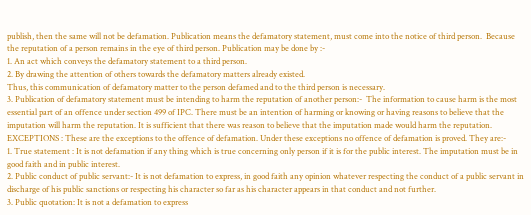publish, then the same will not be defamation. Publication means the defamatory statement, must come into the notice of third person.  Because the reputation of a person remains in the eye of third person. Publication may be done by :-
1. An act which conveys the defamatory statement to a third person.
2. By drawing the attention of others towards the defamatory matters already existed.
Thus, this communication of defamatory matter to the person defamed and to the third person is necessary.
3. Publication of defamatory statement must be intending to harm the reputation of another person:-  The information to cause harm is the most essential part of an offence under section 499 of IPC. There must be an intention of harming or knowing or having reasons to believe that the imputation will harm the reputation. It is sufficient that there was reason to believe that the imputation made would harm the reputation.
EXCEPTIONS : These are the exceptions to the offence of defamation. Under these exceptions no offence of defamation is proved. They are:-
1. True statement : It is not defamation if any thing which is true concerning only person if it is for the public interest. The imputation must be in good faith and in public interest.
2. Public conduct of public servant:- It is not defamation to express, in good faith any opinion whatever respecting the conduct of a public servant in discharge of his public sanctions or respecting his character so far as his character appears in that conduct and not further.
3. Public quotation: It is not a defamation to express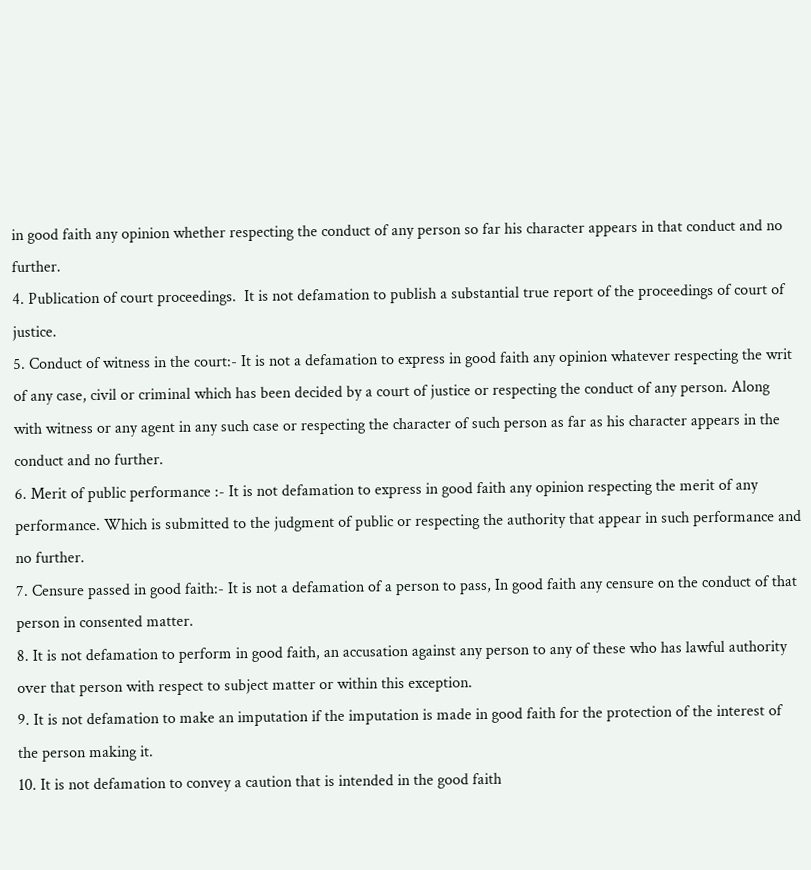in good faith any opinion whether respecting the conduct of any person so far his character appears in that conduct and no further.
4. Publication of court proceedings.  It is not defamation to publish a substantial true report of the proceedings of court of justice.
5. Conduct of witness in the court:- It is not a defamation to express in good faith any opinion whatever respecting the writ of any case, civil or criminal which has been decided by a court of justice or respecting the conduct of any person. Along with witness or any agent in any such case or respecting the character of such person as far as his character appears in the conduct and no further.
6. Merit of public performance :- It is not defamation to express in good faith any opinion respecting the merit of any performance. Which is submitted to the judgment of public or respecting the authority that appear in such performance and no further.
7. Censure passed in good faith:- It is not a defamation of a person to pass, In good faith any censure on the conduct of that person in consented matter.
8. It is not defamation to perform in good faith, an accusation against any person to any of these who has lawful authority over that person with respect to subject matter or within this exception.
9. It is not defamation to make an imputation if the imputation is made in good faith for the protection of the interest of the person making it.
10. It is not defamation to convey a caution that is intended in the good faith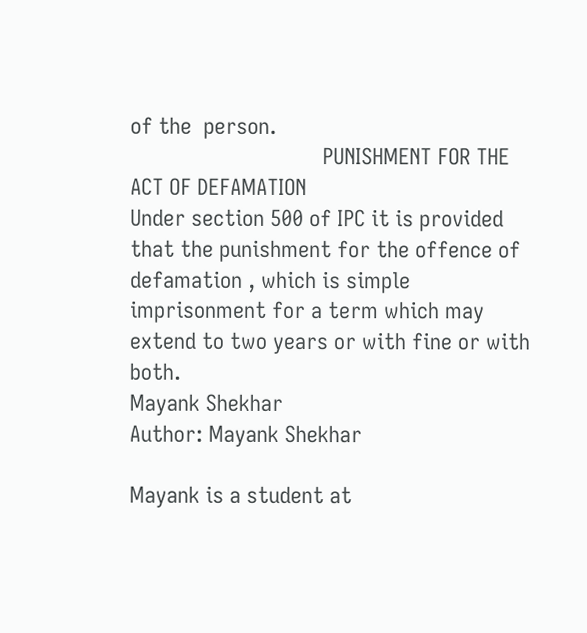of the  person.
                                PUNISHMENT FOR THE ACT OF DEFAMATION
Under section 500 of IPC it is provided that the punishment for the offence of defamation , which is simple imprisonment for a term which may extend to two years or with fine or with both.
Mayank Shekhar
Author: Mayank Shekhar

Mayank is a student at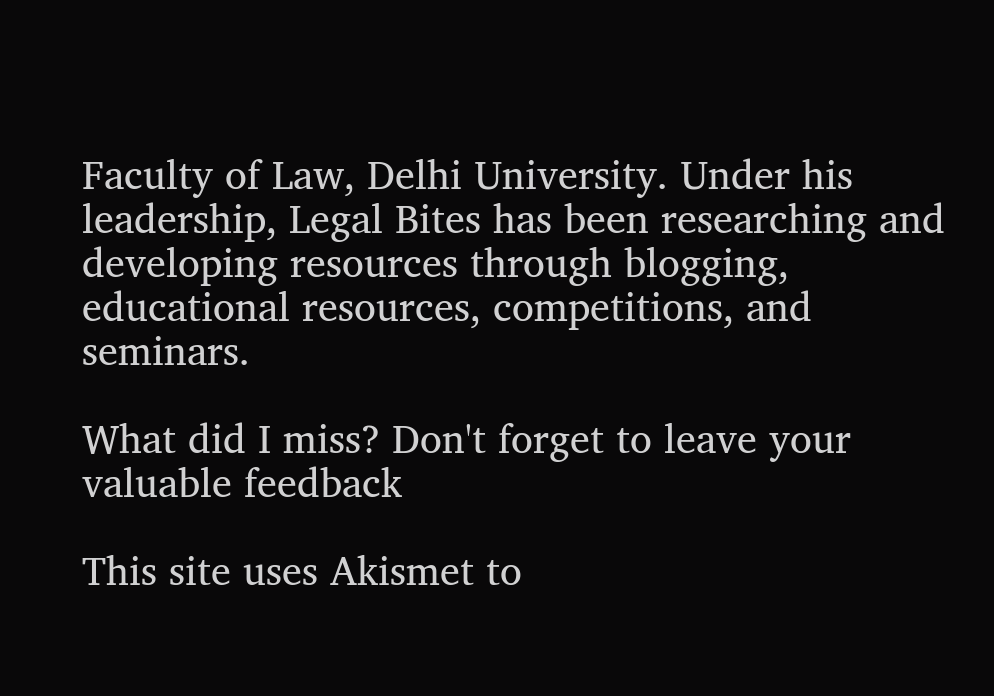Faculty of Law, Delhi University. Under his leadership, Legal Bites has been researching and developing resources through blogging, educational resources, competitions, and seminars.

What did I miss? Don't forget to leave your valuable feedback

This site uses Akismet to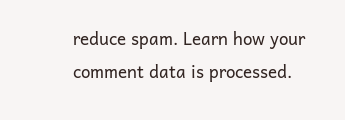reduce spam. Learn how your comment data is processed.